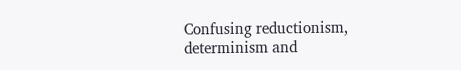Confusing reductionism, determinism and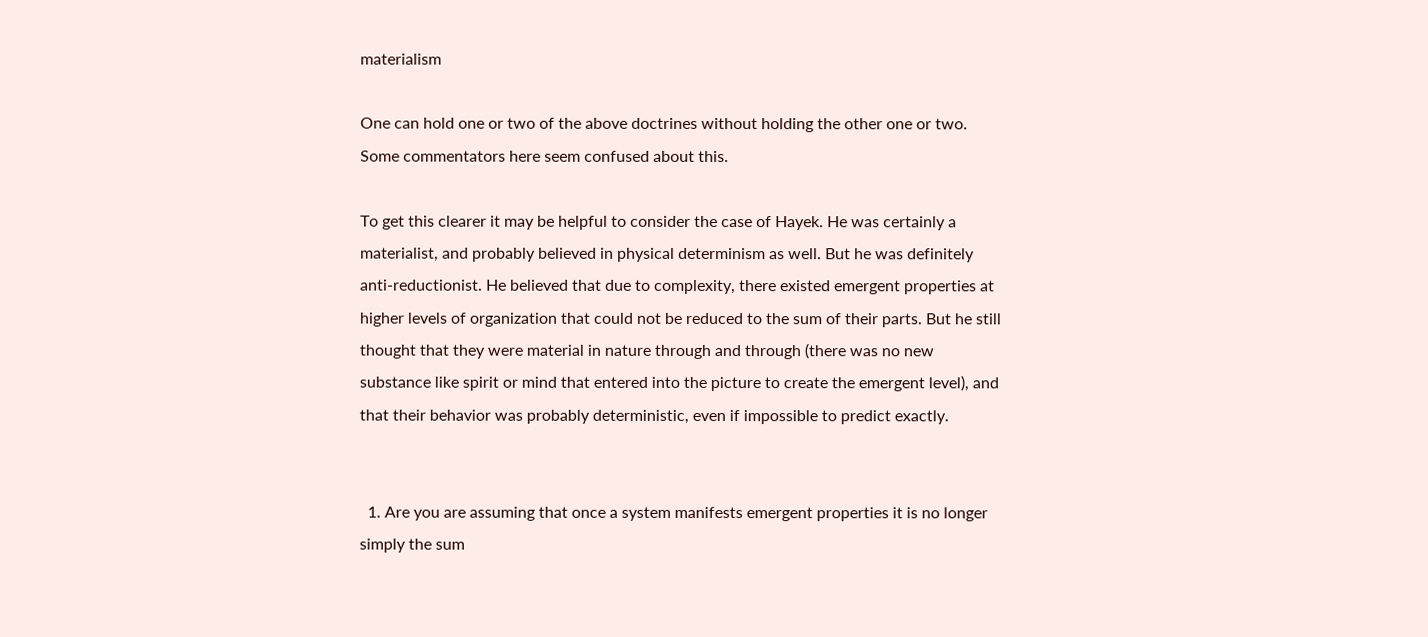materialism

One can hold one or two of the above doctrines without holding the other one or two. Some commentators here seem confused about this.

To get this clearer it may be helpful to consider the case of Hayek. He was certainly a materialist, and probably believed in physical determinism as well. But he was definitely anti-reductionist. He believed that due to complexity, there existed emergent properties at higher levels of organization that could not be reduced to the sum of their parts. But he still thought that they were material in nature through and through (there was no new substance like spirit or mind that entered into the picture to create the emergent level), and that their behavior was probably deterministic, even if impossible to predict exactly.


  1. Are you are assuming that once a system manifests emergent properties it is no longer simply the sum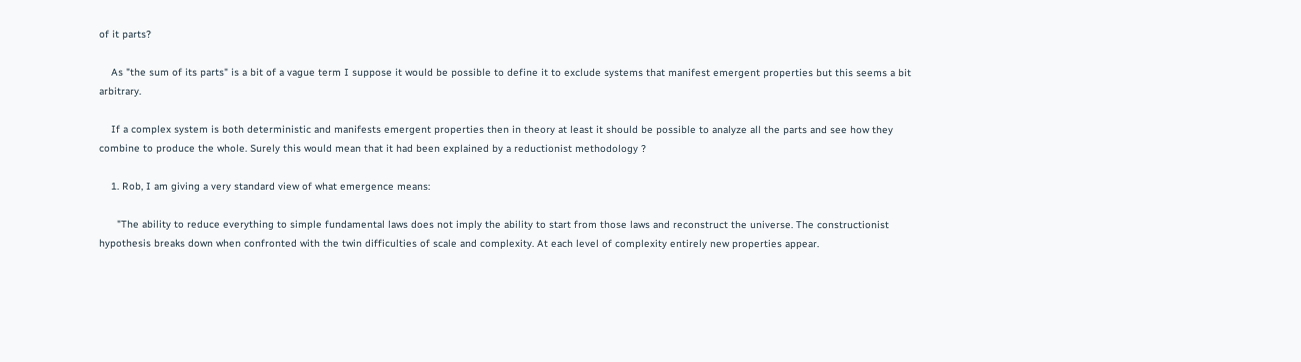of it parts?

    As "the sum of its parts" is a bit of a vague term I suppose it would be possible to define it to exclude systems that manifest emergent properties but this seems a bit arbitrary.

    If a complex system is both deterministic and manifests emergent properties then in theory at least it should be possible to analyze all the parts and see how they combine to produce the whole. Surely this would mean that it had been explained by a reductionist methodology ?

    1. Rob, I am giving a very standard view of what emergence means:

      "The ability to reduce everything to simple fundamental laws does not imply the ability to start from those laws and reconstruct the universe. The constructionist hypothesis breaks down when confronted with the twin difficulties of scale and complexity. At each level of complexity entirely new properties appear.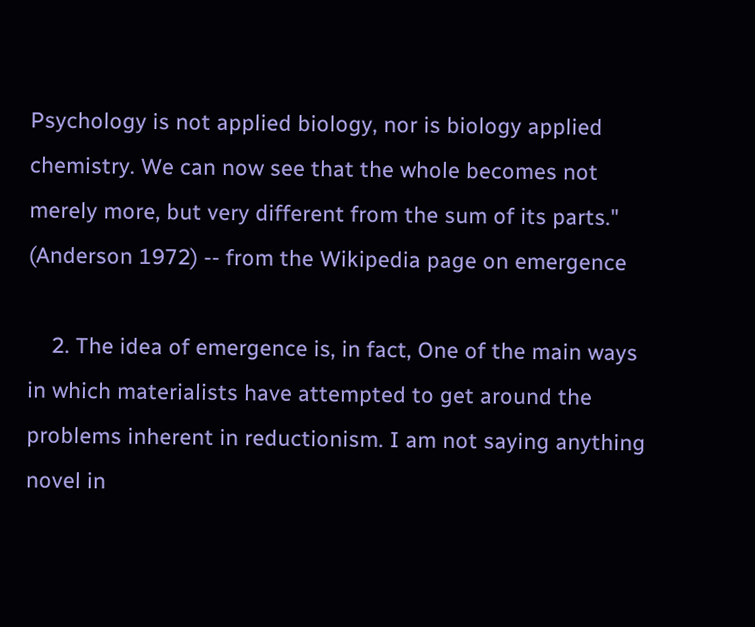Psychology is not applied biology, nor is biology applied chemistry. We can now see that the whole becomes not merely more, but very different from the sum of its parts." (Anderson 1972) -- from the Wikipedia page on emergence

    2. The idea of emergence is, in fact, One of the main ways in which materialists have attempted to get around the problems inherent in reductionism. I am not saying anything novel in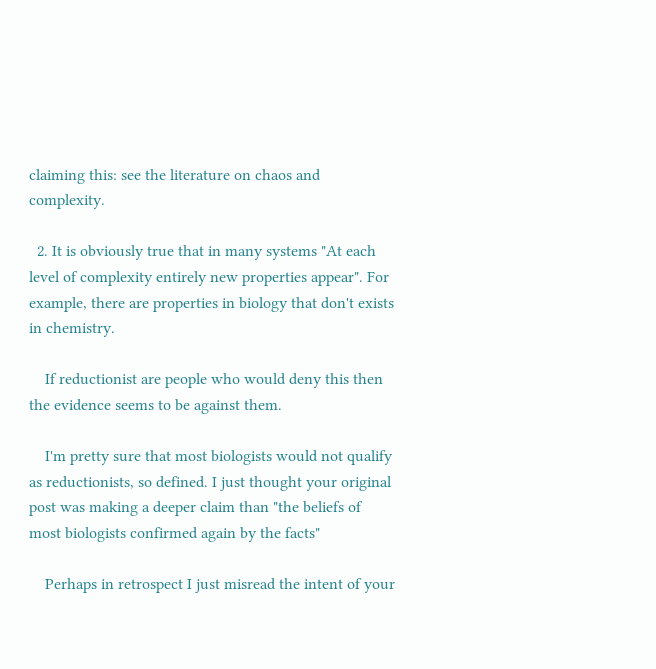claiming this: see the literature on chaos and complexity.

  2. It is obviously true that in many systems "At each level of complexity entirely new properties appear". For example, there are properties in biology that don't exists in chemistry.

    If reductionist are people who would deny this then the evidence seems to be against them.

    I'm pretty sure that most biologists would not qualify as reductionists, so defined. I just thought your original post was making a deeper claim than "the beliefs of most biologists confirmed again by the facts"

    Perhaps in retrospect I just misread the intent of your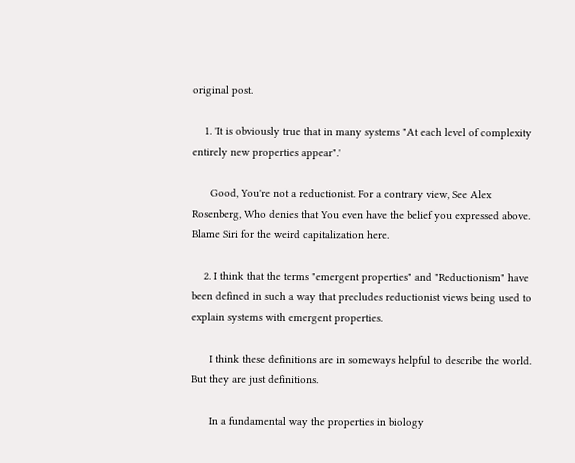original post.

    1. 'It is obviously true that in many systems "At each level of complexity entirely new properties appear".'

      Good, You're not a reductionist. For a contrary view, See Alex Rosenberg, Who denies that You even have the belief you expressed above. Blame Siri for the weird capitalization here.

    2. I think that the terms "emergent properties" and "Reductionism" have been defined in such a way that precludes reductionist views being used to explain systems with emergent properties.

      I think these definitions are in someways helpful to describe the world. But they are just definitions.

      In a fundamental way the properties in biology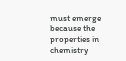must emerge because the properties in chemistry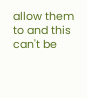allow them to and this can't be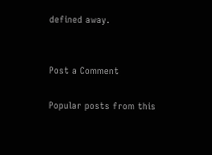defined away.


Post a Comment

Popular posts from this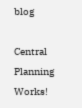blog

Central Planning Works!